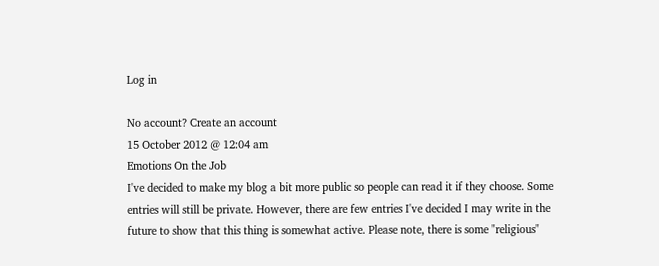Log in

No account? Create an account
15 October 2012 @ 12:04 am
Emotions On the Job
I've decided to make my blog a bit more public so people can read it if they choose. Some entries will still be private. However, there are few entries I've decided I may write in the future to show that this thing is somewhat active. Please note, there is some "religious"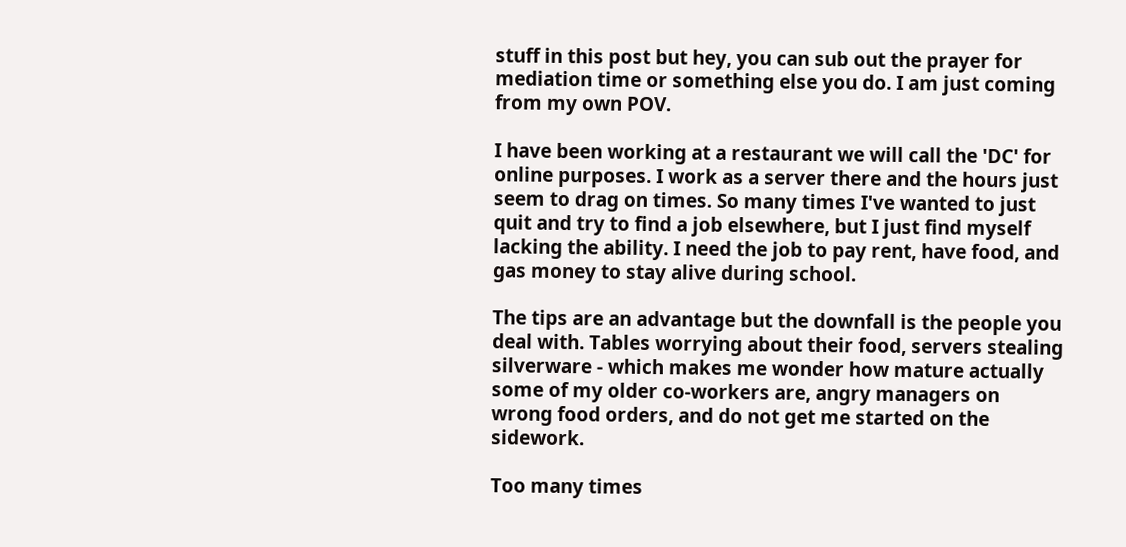stuff in this post but hey, you can sub out the prayer for mediation time or something else you do. I am just coming from my own POV.

I have been working at a restaurant we will call the 'DC' for online purposes. I work as a server there and the hours just seem to drag on times. So many times I've wanted to just quit and try to find a job elsewhere, but I just find myself lacking the ability. I need the job to pay rent, have food, and gas money to stay alive during school.

The tips are an advantage but the downfall is the people you deal with. Tables worrying about their food, servers stealing silverware - which makes me wonder how mature actually some of my older co-workers are, angry managers on wrong food orders, and do not get me started on the sidework.

Too many times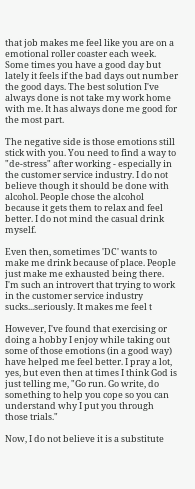that job makes me feel like you are on a emotional roller coaster each week. Some times you have a good day but lately it feels if the bad days out number the good days. The best solution I've always done is not take my work home with me. It has always done me good for the most part.

The negative side is those emotions still stick with you. You need to find a way to "de-stress" after working - especially in the customer service industry. I do not believe though it should be done with alcohol. People chose the alcohol because it gets them to relax and feel better. I do not mind the casual drink myself.

Even then, sometimes 'DC' wants to make me drink because of place. People just make me exhausted being there. I'm such an introvert that trying to work in the customer service industry sucks...seriously. It makes me feel t

However, I've found that exercising or doing a hobby I enjoy while taking out some of those emotions (in a good way) have helped me feel better. I pray a lot, yes, but even then at times I think God is just telling me, "Go run. Go write, do something to help you cope so you can understand why I put you through those trials."

Now, I do not believe it is a substitute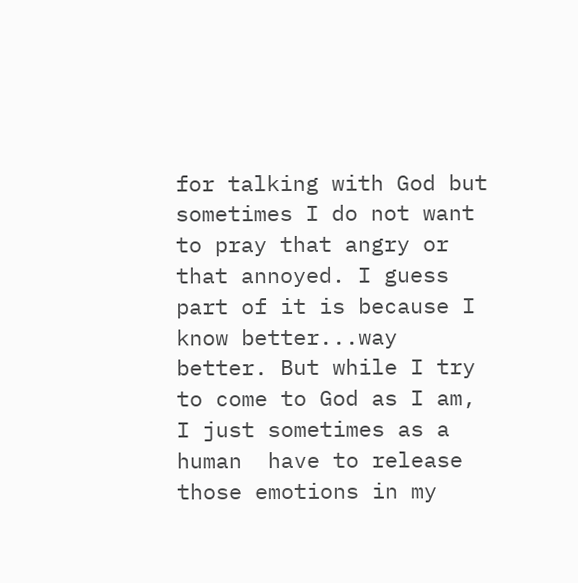for talking with God but sometimes I do not want to pray that angry or that annoyed. I guess part of it is because I know better...way better. But while I try to come to God as I am, I just sometimes as a human  have to release those emotions in my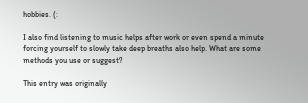hobbies. (:

I also find listening to music helps after work or even spend a minute forcing yourself to slowly take deep breaths also help. What are some methods you use or suggest?

This entry was originally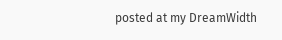posted at my DreamWidth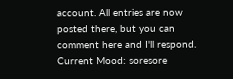account. All entries are now posted there, but you can comment here and I'll respond.
Current Mood: soresore